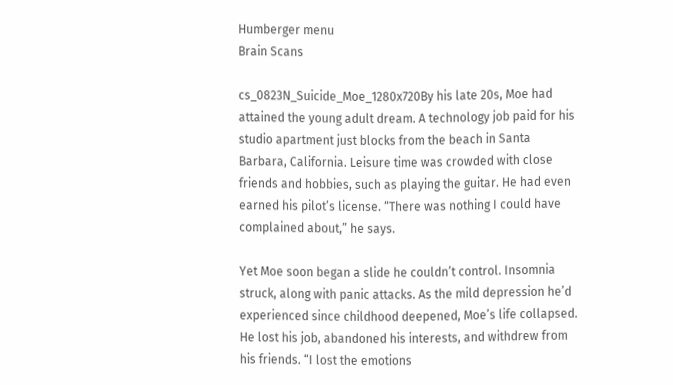Humberger menu
Brain Scans

cs_0823N_Suicide_Moe_1280x720By his late 20s, Moe had attained the young adult dream. A technology job paid for his studio apartment just blocks from the beach in Santa Barbara, California. Leisure time was crowded with close friends and hobbies, such as playing the guitar. He had even earned his pilot’s license. “There was nothing I could have complained about,” he says.

Yet Moe soon began a slide he couldn’t control. Insomnia struck, along with panic attacks. As the mild depression he’d experienced since childhood deepened, Moe’s life collapsed. He lost his job, abandoned his interests, and withdrew from his friends. “I lost the emotions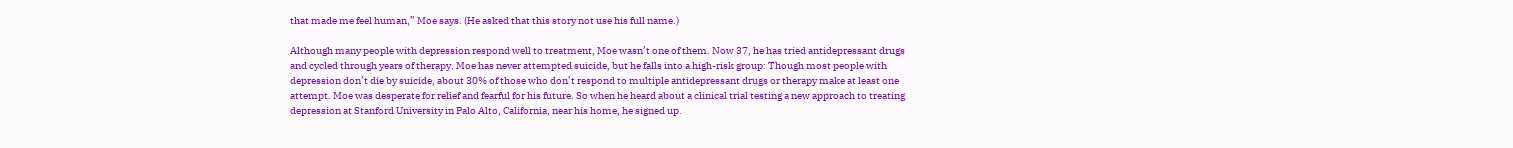that made me feel human,” Moe says. (He asked that this story not use his full name.)

Although many people with depression respond well to treatment, Moe wasn’t one of them. Now 37, he has tried antidepressant drugs and cycled through years of therapy. Moe has never attempted suicide, but he falls into a high-risk group: Though most people with depression don’t die by suicide, about 30% of those who don’t respond to multiple antidepressant drugs or therapy make at least one attempt. Moe was desperate for relief and fearful for his future. So when he heard about a clinical trial testing a new approach to treating depression at Stanford University in Palo Alto, California, near his home, he signed up.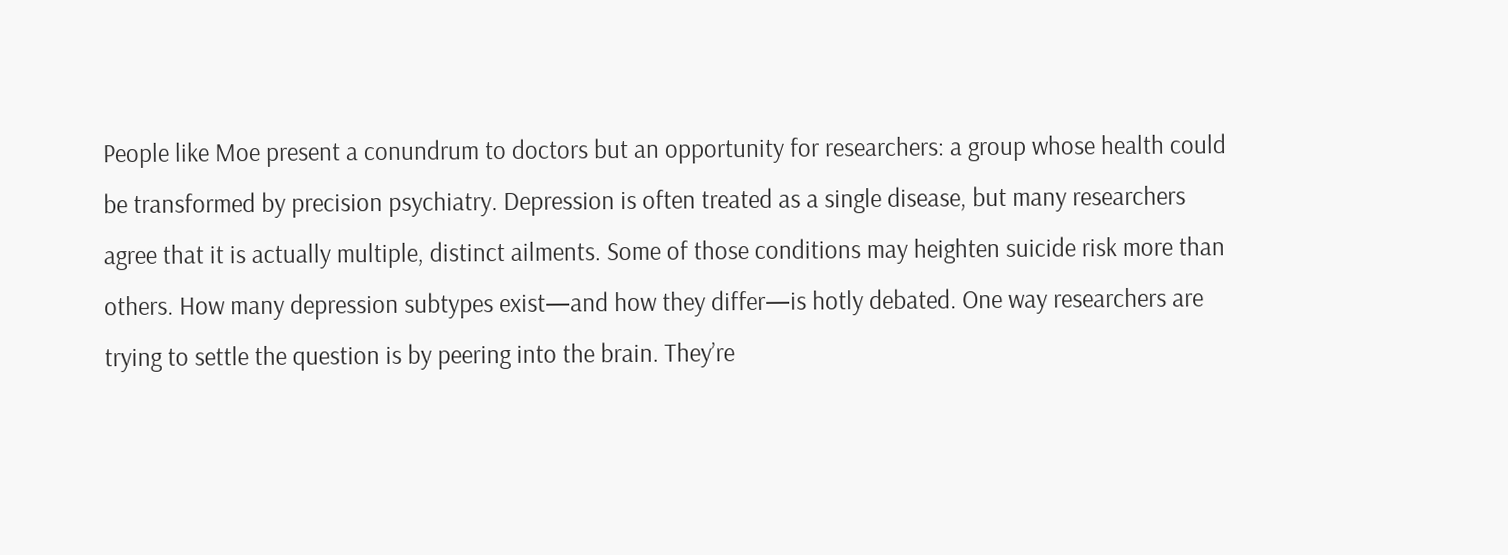People like Moe present a conundrum to doctors but an opportunity for researchers: a group whose health could be transformed by precision psychiatry. Depression is often treated as a single disease, but many researchers agree that it is actually multiple, distinct ailments. Some of those conditions may heighten suicide risk more than others. How many depression subtypes exist—and how they differ—is hotly debated. One way researchers are trying to settle the question is by peering into the brain. They’re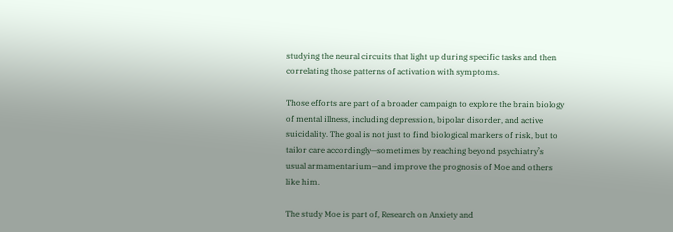studying the neural circuits that light up during specific tasks and then correlating those patterns of activation with symptoms.

Those efforts are part of a broader campaign to explore the brain biology of mental illness, including depression, bipolar disorder, and active suicidality. The goal is not just to find biological markers of risk, but to tailor care accordingly—sometimes by reaching beyond psychiatry’s usual armamentarium—and improve the prognosis of Moe and others like him.

The study Moe is part of, Research on Anxiety and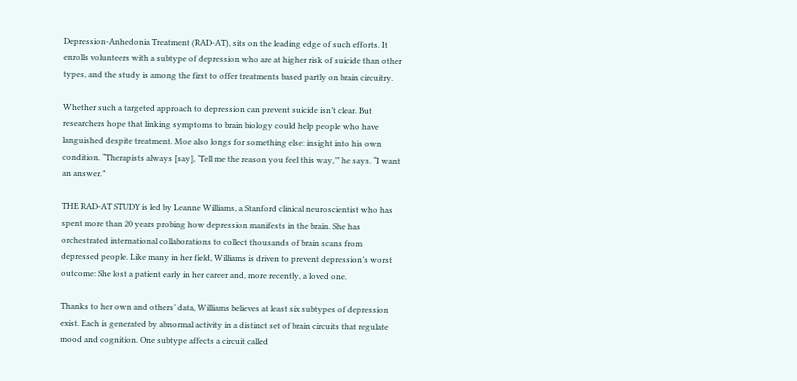Depression-Anhedonia Treatment (RAD-AT), sits on the leading edge of such efforts. It enrolls volunteers with a subtype of depression who are at higher risk of suicide than other types, and the study is among the first to offer treatments based partly on brain circuitry.

Whether such a targeted approach to depression can prevent suicide isn’t clear. But researchers hope that linking symptoms to brain biology could help people who have languished despite treatment. Moe also longs for something else: insight into his own condition. “Therapists always [say], ‘Tell me the reason you feel this way,’” he says. “I want an answer.”

THE RAD-AT STUDY is led by Leanne Williams, a Stanford clinical neuroscientist who has spent more than 20 years probing how depression manifests in the brain. She has orchestrated international collaborations to collect thousands of brain scans from depressed people. Like many in her field, Williams is driven to prevent depression’s worst outcome: She lost a patient early in her career and, more recently, a loved one.

Thanks to her own and others’ data, Williams believes at least six subtypes of depression exist. Each is generated by abnormal activity in a distinct set of brain circuits that regulate mood and cognition. One subtype affects a circuit called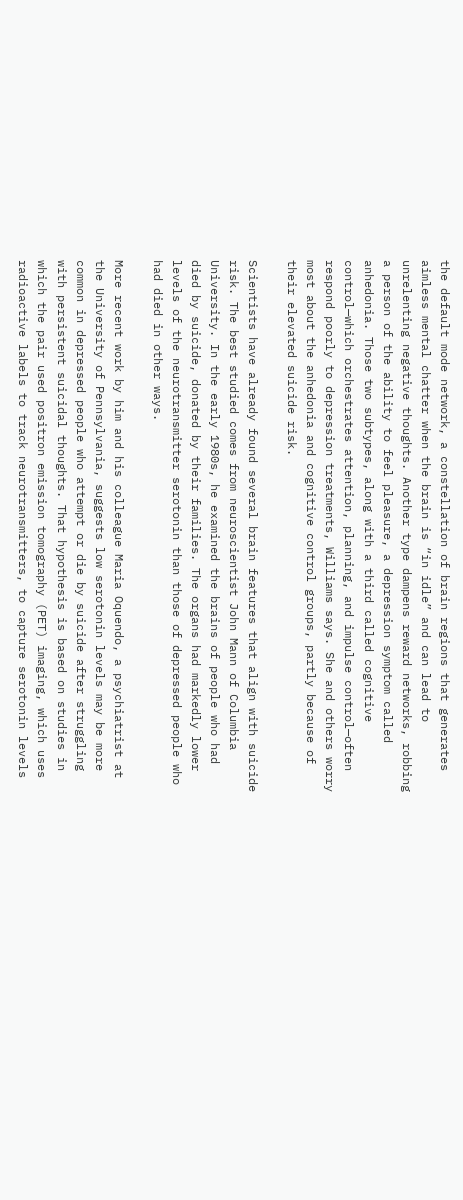the default mode network, a constellation of brain regions that generates aimless mental chatter when the brain is “in idle” and can lead to unrelenting negative thoughts. Another type dampens reward networks, robbing a person of the ability to feel pleasure, a depression symptom called anhedonia. Those two subtypes, along with a third called cognitive control—which orchestrates attention, planning, and impulse control—often respond poorly to depression treatments, Williams says. She and others worry most about the anhedonia and cognitive control groups, partly because of their elevated suicide risk.

Scientists have already found several brain features that align with suicide risk. The best studied comes from neuroscientist John Mann of Columbia University. In the early 1980s, he examined the brains of people who had died by suicide, donated by their families. The organs had markedly lower levels of the neurotransmitter serotonin than those of depressed people who had died in other ways.

More recent work by him and his colleague Maria Oquendo, a psychiatrist at the University of Pennsylvania, suggests low serotonin levels may be more common in depressed people who attempt or die by suicide after struggling with persistent suicidal thoughts. That hypothesis is based on studies in which the pair used positron emission tomography (PET) imaging, which uses radioactive labels to track neurotransmitters, to capture serotonin levels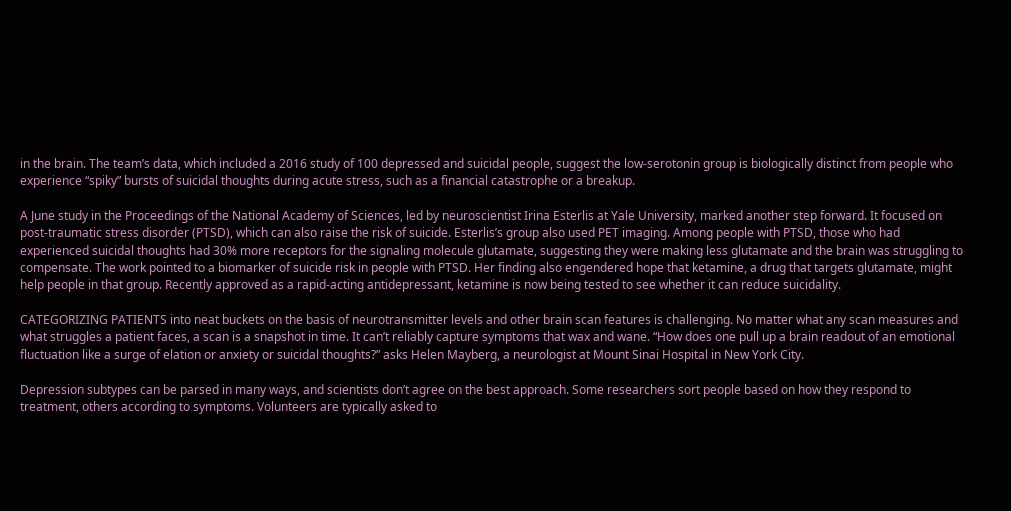in the brain. The team’s data, which included a 2016 study of 100 depressed and suicidal people, suggest the low-serotonin group is biologically distinct from people who experience “spiky” bursts of suicidal thoughts during acute stress, such as a financial catastrophe or a breakup.

A June study in the Proceedings of the National Academy of Sciences, led by neuroscientist Irina Esterlis at Yale University, marked another step forward. It focused on post-traumatic stress disorder (PTSD), which can also raise the risk of suicide. Esterlis’s group also used PET imaging. Among people with PTSD, those who had experienced suicidal thoughts had 30% more receptors for the signaling molecule glutamate, suggesting they were making less glutamate and the brain was struggling to compensate. The work pointed to a biomarker of suicide risk in people with PTSD. Her finding also engendered hope that ketamine, a drug that targets glutamate, might help people in that group. Recently approved as a rapid-acting antidepressant, ketamine is now being tested to see whether it can reduce suicidality.

CATEGORIZING PATIENTS into neat buckets on the basis of neurotransmitter levels and other brain scan features is challenging. No matter what any scan measures and what struggles a patient faces, a scan is a snapshot in time. It can’t reliably capture symptoms that wax and wane. “How does one pull up a brain readout of an emotional fluctuation like a surge of elation or anxiety or suicidal thoughts?” asks Helen Mayberg, a neurologist at Mount Sinai Hospital in New York City.

Depression subtypes can be parsed in many ways, and scientists don’t agree on the best approach. Some researchers sort people based on how they respond to treatment, others according to symptoms. Volunteers are typically asked to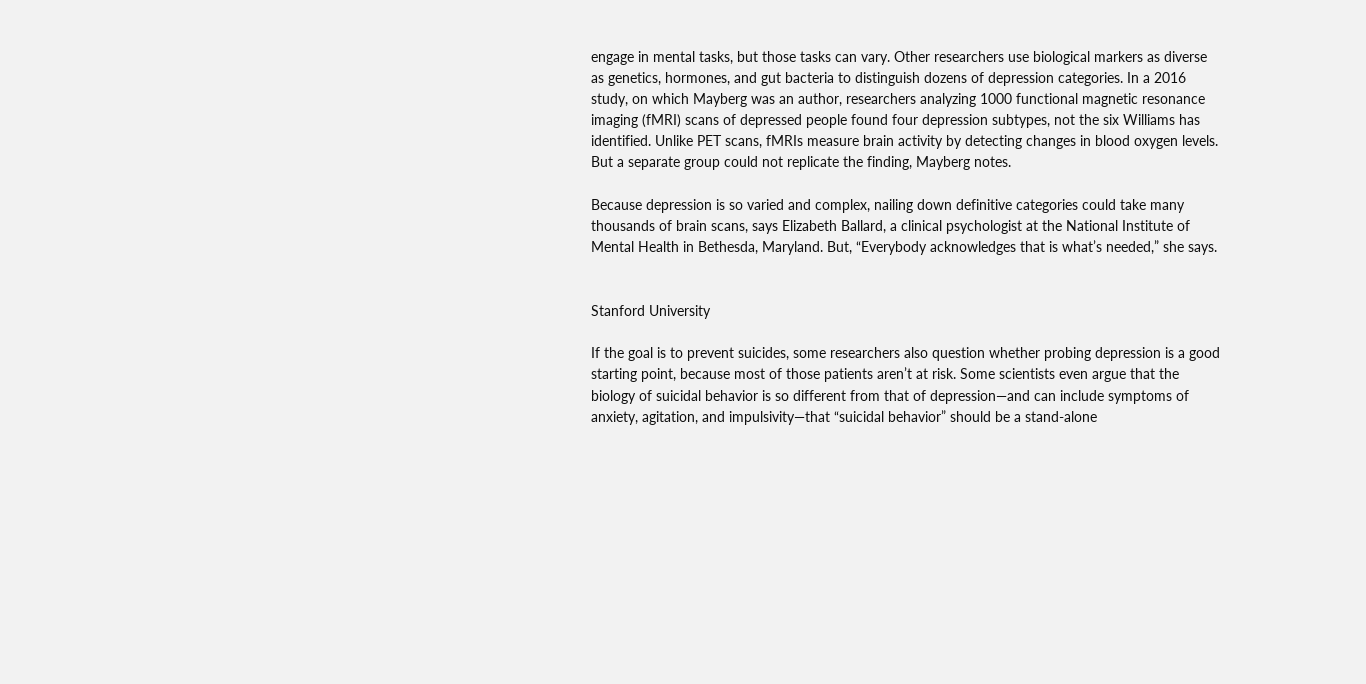engage in mental tasks, but those tasks can vary. Other researchers use biological markers as diverse as genetics, hormones, and gut bacteria to distinguish dozens of depression categories. In a 2016 study, on which Mayberg was an author, researchers analyzing 1000 functional magnetic resonance imaging (fMRI) scans of depressed people found four depression subtypes, not the six Williams has identified. Unlike PET scans, fMRIs measure brain activity by detecting changes in blood oxygen levels. But a separate group could not replicate the finding, Mayberg notes.

Because depression is so varied and complex, nailing down definitive categories could take many thousands of brain scans, says Elizabeth Ballard, a clinical psychologist at the National Institute of Mental Health in Bethesda, Maryland. But, “Everybody acknowledges that is what’s needed,” she says.


Stanford University

If the goal is to prevent suicides, some researchers also question whether probing depression is a good starting point, because most of those patients aren’t at risk. Some scientists even argue that the biology of suicidal behavior is so different from that of depression—and can include symptoms of anxiety, agitation, and impulsivity—that “suicidal behavior” should be a stand-alone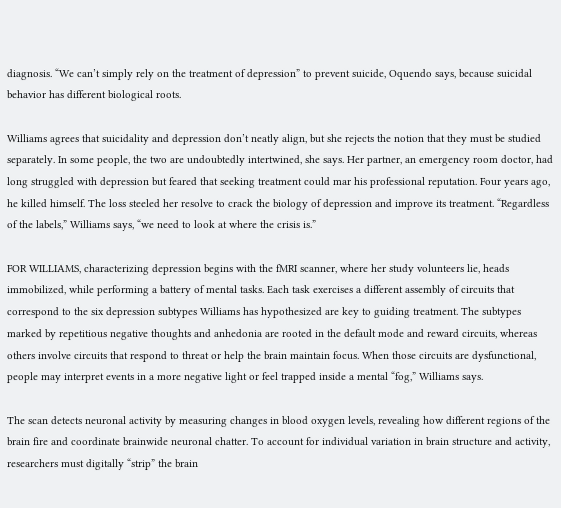diagnosis. “We can’t simply rely on the treatment of depression” to prevent suicide, Oquendo says, because suicidal behavior has different biological roots.

Williams agrees that suicidality and depression don’t neatly align, but she rejects the notion that they must be studied separately. In some people, the two are undoubtedly intertwined, she says. Her partner, an emergency room doctor, had long struggled with depression but feared that seeking treatment could mar his professional reputation. Four years ago, he killed himself. The loss steeled her resolve to crack the biology of depression and improve its treatment. “Regardless of the labels,” Williams says, “we need to look at where the crisis is.”

FOR WILLIAMS, characterizing depression begins with the fMRI scanner, where her study volunteers lie, heads immobilized, while performing a battery of mental tasks. Each task exercises a different assembly of circuits that correspond to the six depression subtypes Williams has hypothesized are key to guiding treatment. The subtypes marked by repetitious negative thoughts and anhedonia are rooted in the default mode and reward circuits, whereas others involve circuits that respond to threat or help the brain maintain focus. When those circuits are dysfunctional, people may interpret events in a more negative light or feel trapped inside a mental “fog,” Williams says.

The scan detects neuronal activity by measuring changes in blood oxygen levels, revealing how different regions of the brain fire and coordinate brainwide neuronal chatter. To account for individual variation in brain structure and activity, researchers must digitally “strip” the brain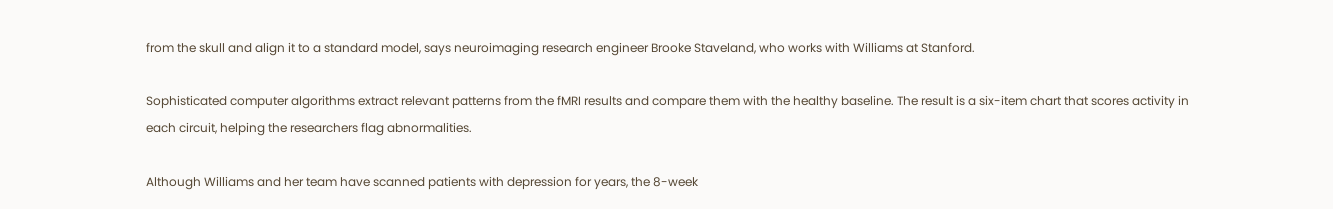from the skull and align it to a standard model, says neuroimaging research engineer Brooke Staveland, who works with Williams at Stanford.

Sophisticated computer algorithms extract relevant patterns from the fMRI results and compare them with the healthy baseline. The result is a six-item chart that scores activity in each circuit, helping the researchers flag abnormalities.

Although Williams and her team have scanned patients with depression for years, the 8-week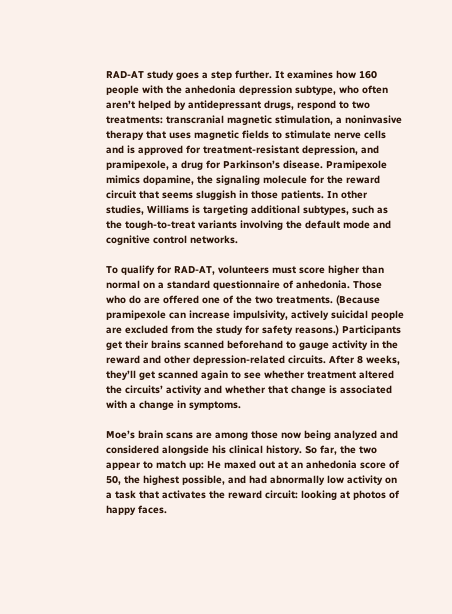RAD-AT study goes a step further. It examines how 160 people with the anhedonia depression subtype, who often aren’t helped by antidepressant drugs, respond to two treatments: transcranial magnetic stimulation, a noninvasive therapy that uses magnetic fields to stimulate nerve cells and is approved for treatment-resistant depression, and pramipexole, a drug for Parkinson’s disease. Pramipexole mimics dopamine, the signaling molecule for the reward circuit that seems sluggish in those patients. In other studies, Williams is targeting additional subtypes, such as the tough-to-treat variants involving the default mode and cognitive control networks.

To qualify for RAD-AT, volunteers must score higher than normal on a standard questionnaire of anhedonia. Those who do are offered one of the two treatments. (Because pramipexole can increase impulsivity, actively suicidal people are excluded from the study for safety reasons.) Participants get their brains scanned beforehand to gauge activity in the reward and other depression-related circuits. After 8 weeks, they’ll get scanned again to see whether treatment altered the circuits’ activity and whether that change is associated with a change in symptoms.

Moe’s brain scans are among those now being analyzed and considered alongside his clinical history. So far, the two appear to match up: He maxed out at an anhedonia score of 50, the highest possible, and had abnormally low activity on a task that activates the reward circuit: looking at photos of happy faces.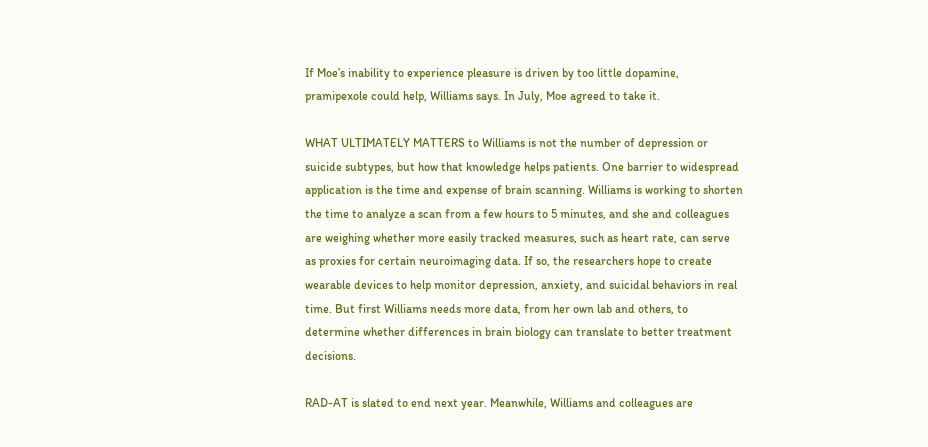If Moe’s inability to experience pleasure is driven by too little dopamine, pramipexole could help, Williams says. In July, Moe agreed to take it.

WHAT ULTIMATELY MATTERS to Williams is not the number of depression or suicide subtypes, but how that knowledge helps patients. One barrier to widespread application is the time and expense of brain scanning. Williams is working to shorten the time to analyze a scan from a few hours to 5 minutes, and she and colleagues are weighing whether more easily tracked measures, such as heart rate, can serve as proxies for certain neuroimaging data. If so, the researchers hope to create wearable devices to help monitor depression, anxiety, and suicidal behaviors in real time. But first Williams needs more data, from her own lab and others, to determine whether differences in brain biology can translate to better treatment decisions.

RAD-AT is slated to end next year. Meanwhile, Williams and colleagues are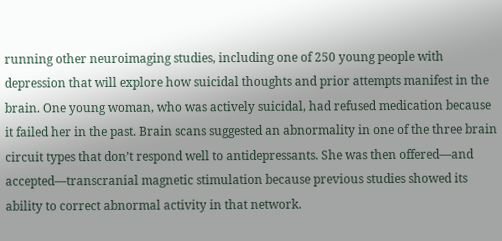running other neuroimaging studies, including one of 250 young people with depression that will explore how suicidal thoughts and prior attempts manifest in the brain. One young woman, who was actively suicidal, had refused medication because it failed her in the past. Brain scans suggested an abnormality in one of the three brain circuit types that don’t respond well to antidepressants. She was then offered—and accepted—transcranial magnetic stimulation because previous studies showed its ability to correct abnormal activity in that network.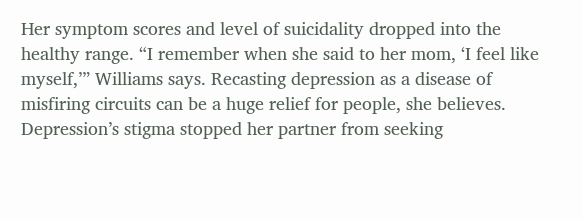Her symptom scores and level of suicidality dropped into the healthy range. “I remember when she said to her mom, ‘I feel like myself,’” Williams says. Recasting depression as a disease of misfiring circuits can be a huge relief for people, she believes. Depression’s stigma stopped her partner from seeking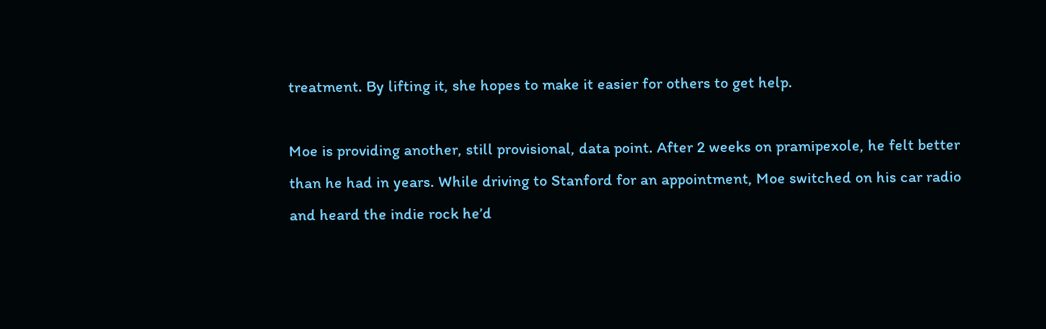treatment. By lifting it, she hopes to make it easier for others to get help.

Moe is providing another, still provisional, data point. After 2 weeks on pramipexole, he felt better than he had in years. While driving to Stanford for an appointment, Moe switched on his car radio and heard the indie rock he’d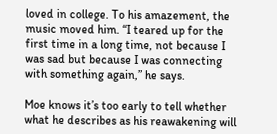loved in college. To his amazement, the music moved him. “I teared up for the first time in a long time, not because I was sad but because I was connecting with something again,” he says.

Moe knows it’s too early to tell whether what he describes as his reawakening will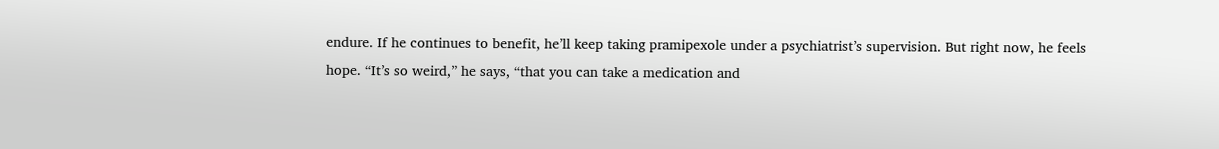endure. If he continues to benefit, he’ll keep taking pramipexole under a psychiatrist’s supervision. But right now, he feels hope. “It’s so weird,” he says, “that you can take a medication and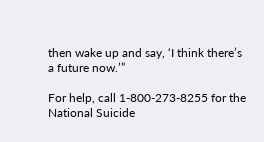then wake up and say, ‘I think there’s a future now.’”

For help, call 1-800-273-8255 for the National Suicide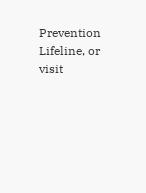Prevention Lifeline, or visit